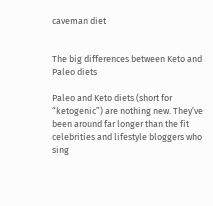caveman diet


The big differences between Keto and Paleo diets

Paleo and Keto diets (short for “ketogenic”) are nothing new. They’ve been around far longer than the fit celebrities and lifestyle bloggers who sing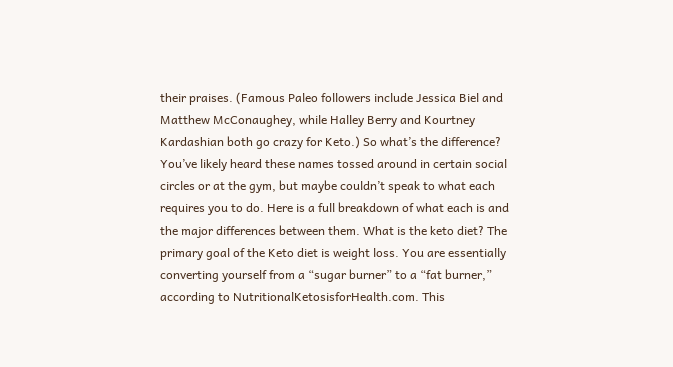their praises. (Famous Paleo followers include Jessica Biel and Matthew McConaughey, while Halley Berry and Kourtney Kardashian both go crazy for Keto.) So what’s the difference? You’ve likely heard these names tossed around in certain social circles or at the gym, but maybe couldn’t speak to what each requires you to do. Here is a full breakdown of what each is and the major differences between them. What is the keto diet? The primary goal of the Keto diet is weight loss. You are essentially converting yourself from a “sugar burner” to a “fat burner,” according to NutritionalKetosisforHealth.com. This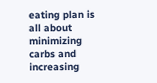eating plan is all about minimizing carbs and increasing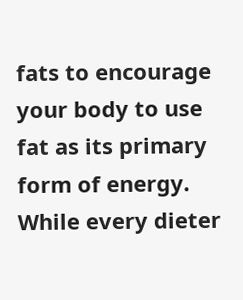fats to encourage your body to use fat as its primary form of energy. While every dieter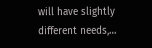will have slightly different needs,…